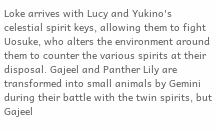Loke arrives with Lucy and Yukino's celestial spirit keys, allowing them to fight Uosuke, who alters the environment around them to counter the various spirits at their disposal. Gajeel and Panther Lily are transformed into small animals by Gemini during their battle with the twin spirits, but Gajeel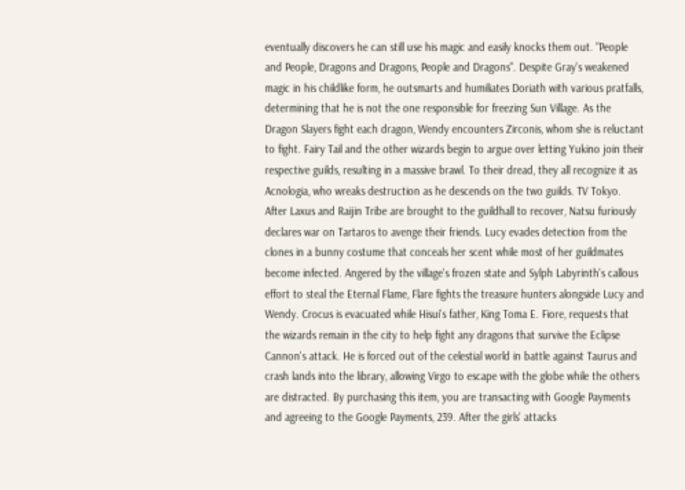eventually discovers he can still use his magic and easily knocks them out. "People and People, Dragons and Dragons, People and Dragons". Despite Gray's weakened magic in his childlike form, he outsmarts and humiliates Doriath with various pratfalls, determining that he is not the one responsible for freezing Sun Village. As the Dragon Slayers fight each dragon, Wendy encounters Zirconis, whom she is reluctant to fight. Fairy Tail and the other wizards begin to argue over letting Yukino join their respective guilds, resulting in a massive brawl. To their dread, they all recognize it as Acnologia, who wreaks destruction as he descends on the two guilds. TV Tokyo. After Laxus and Raijin Tribe are brought to the guildhall to recover, Natsu furiously declares war on Tartaros to avenge their friends. Lucy evades detection from the clones in a bunny costume that conceals her scent while most of her guildmates become infected. Angered by the village's frozen state and Sylph Labyrinth's callous effort to steal the Eternal Flame, Flare fights the treasure hunters alongside Lucy and Wendy. Crocus is evacuated while Hisui's father, King Toma E. Fiore, requests that the wizards remain in the city to help fight any dragons that survive the Eclipse Cannon's attack. He is forced out of the celestial world in battle against Taurus and crash lands into the library, allowing Virgo to escape with the globe while the others are distracted. By purchasing this item, you are transacting with Google Payments and agreeing to the Google Payments, 239. After the girls' attacks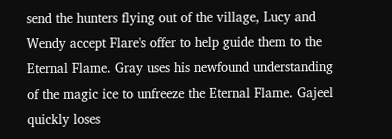send the hunters flying out of the village, Lucy and Wendy accept Flare's offer to help guide them to the Eternal Flame. Gray uses his newfound understanding of the magic ice to unfreeze the Eternal Flame. Gajeel quickly loses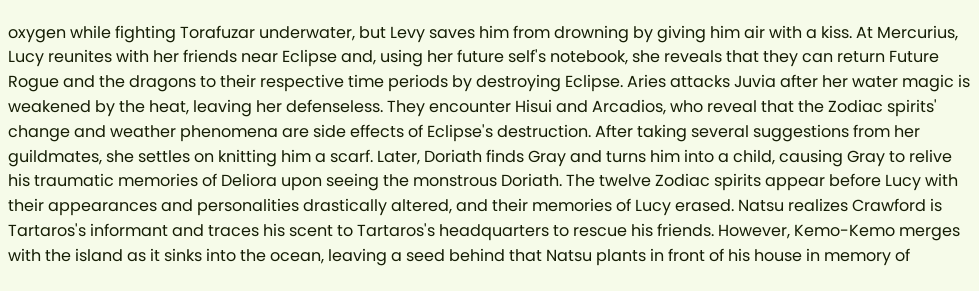oxygen while fighting Torafuzar underwater, but Levy saves him from drowning by giving him air with a kiss. At Mercurius, Lucy reunites with her friends near Eclipse and, using her future self's notebook, she reveals that they can return Future Rogue and the dragons to their respective time periods by destroying Eclipse. Aries attacks Juvia after her water magic is weakened by the heat, leaving her defenseless. They encounter Hisui and Arcadios, who reveal that the Zodiac spirits' change and weather phenomena are side effects of Eclipse's destruction. After taking several suggestions from her guildmates, she settles on knitting him a scarf. Later, Doriath finds Gray and turns him into a child, causing Gray to relive his traumatic memories of Deliora upon seeing the monstrous Doriath. The twelve Zodiac spirits appear before Lucy with their appearances and personalities drastically altered, and their memories of Lucy erased. Natsu realizes Crawford is Tartaros's informant and traces his scent to Tartaros's headquarters to rescue his friends. However, Kemo-Kemo merges with the island as it sinks into the ocean, leaving a seed behind that Natsu plants in front of his house in memory of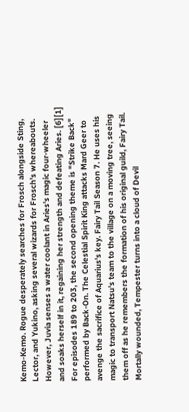Kemo-Kemo. Rogue desperately searches for Frosch alongside Sting, Lector, and Yukino, asking several wizards for Frosch's whereabouts. However, Juvia senses a water coolant in Aries's magic four-wheeler and soaks herself in it, regaining her strength and defeating Aries. [6][1] For episodes 189 to 203, the second opening theme is "Strike Back" performed by Back-On. The Celestial Spirit King attacks Mard Geer to avenge the sacrifice of Aquarius's key. Fairy Tail Season 7. He uses his magic to transport Natsu's team to the village on a moving tree, seeing them off as he remembers the formation of his original guild, Fairy Tail. Mortally wounded, Tempester turns into a cloud of Devil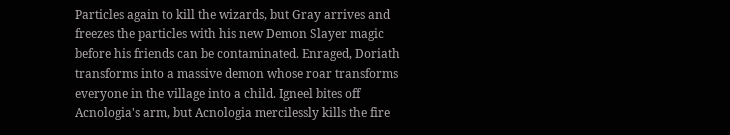Particles again to kill the wizards, but Gray arrives and freezes the particles with his new Demon Slayer magic before his friends can be contaminated. Enraged, Doriath transforms into a massive demon whose roar transforms everyone in the village into a child. Igneel bites off Acnologia's arm, but Acnologia mercilessly kills the fire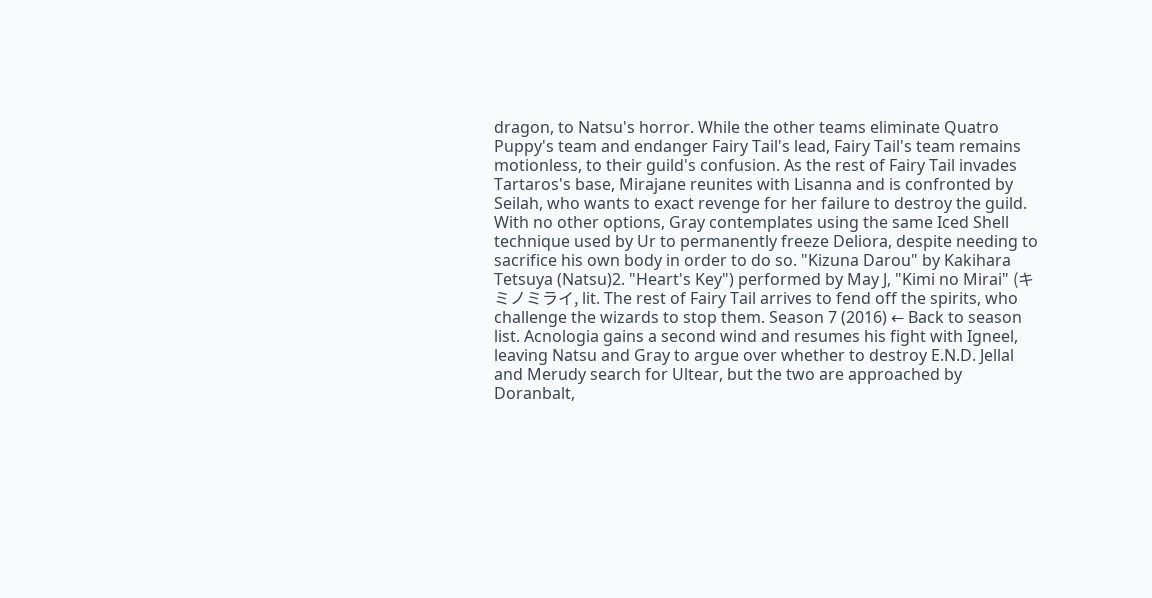dragon, to Natsu's horror. While the other teams eliminate Quatro Puppy's team and endanger Fairy Tail's lead, Fairy Tail's team remains motionless, to their guild's confusion. As the rest of Fairy Tail invades Tartaros's base, Mirajane reunites with Lisanna and is confronted by Seilah, who wants to exact revenge for her failure to destroy the guild. With no other options, Gray contemplates using the same Iced Shell technique used by Ur to permanently freeze Deliora, despite needing to sacrifice his own body in order to do so. "Kizuna Darou" by Kakihara Tetsuya (Natsu)2. "Heart's Key") performed by May J, "Kimi no Mirai" (キミノミライ, lit. The rest of Fairy Tail arrives to fend off the spirits, who challenge the wizards to stop them. Season 7 (2016) ← Back to season list. Acnologia gains a second wind and resumes his fight with Igneel, leaving Natsu and Gray to argue over whether to destroy E.N.D. Jellal and Merudy search for Ultear, but the two are approached by Doranbalt,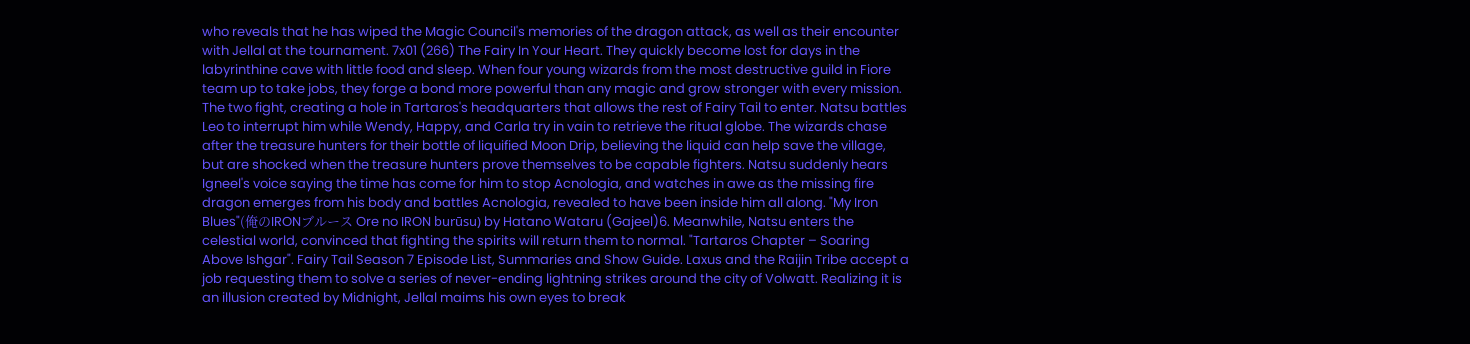who reveals that he has wiped the Magic Council's memories of the dragon attack, as well as their encounter with Jellal at the tournament. 7x01 (266) The Fairy In Your Heart. They quickly become lost for days in the labyrinthine cave with little food and sleep. When four young wizards from the most destructive guild in Fiore team up to take jobs, they forge a bond more powerful than any magic and grow stronger with every mission. The two fight, creating a hole in Tartaros's headquarters that allows the rest of Fairy Tail to enter. Natsu battles Leo to interrupt him while Wendy, Happy, and Carla try in vain to retrieve the ritual globe. The wizards chase after the treasure hunters for their bottle of liquified Moon Drip, believing the liquid can help save the village, but are shocked when the treasure hunters prove themselves to be capable fighters. Natsu suddenly hears Igneel's voice saying the time has come for him to stop Acnologia, and watches in awe as the missing fire dragon emerges from his body and battles Acnologia, revealed to have been inside him all along. "My Iron Blues"(俺のIRONブルース Ore no IRON burūsu) by Hatano Wataru (Gajeel)6. Meanwhile, Natsu enters the celestial world, convinced that fighting the spirits will return them to normal. "Tartaros Chapter – Soaring Above Ishgar". Fairy Tail Season 7 Episode List, Summaries and Show Guide. Laxus and the Raijin Tribe accept a job requesting them to solve a series of never-ending lightning strikes around the city of Volwatt. Realizing it is an illusion created by Midnight, Jellal maims his own eyes to break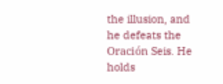the illusion, and he defeats the Oración Seis. He holds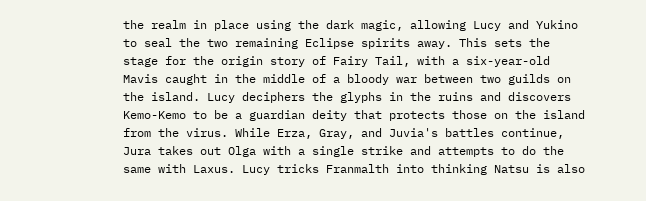the realm in place using the dark magic, allowing Lucy and Yukino to seal the two remaining Eclipse spirits away. This sets the stage for the origin story of Fairy Tail, with a six-year-old Mavis caught in the middle of a bloody war between two guilds on the island. Lucy deciphers the glyphs in the ruins and discovers Kemo-Kemo to be a guardian deity that protects those on the island from the virus. While Erza, Gray, and Juvia's battles continue, Jura takes out Olga with a single strike and attempts to do the same with Laxus. Lucy tricks Franmalth into thinking Natsu is also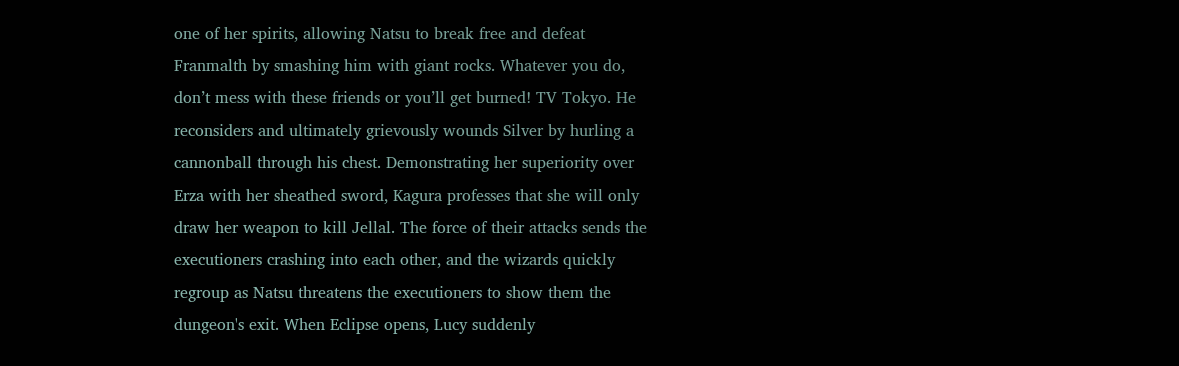one of her spirits, allowing Natsu to break free and defeat Franmalth by smashing him with giant rocks. Whatever you do, don’t mess with these friends or you’ll get burned! TV Tokyo. He reconsiders and ultimately grievously wounds Silver by hurling a cannonball through his chest. Demonstrating her superiority over Erza with her sheathed sword, Kagura professes that she will only draw her weapon to kill Jellal. The force of their attacks sends the executioners crashing into each other, and the wizards quickly regroup as Natsu threatens the executioners to show them the dungeon's exit. When Eclipse opens, Lucy suddenly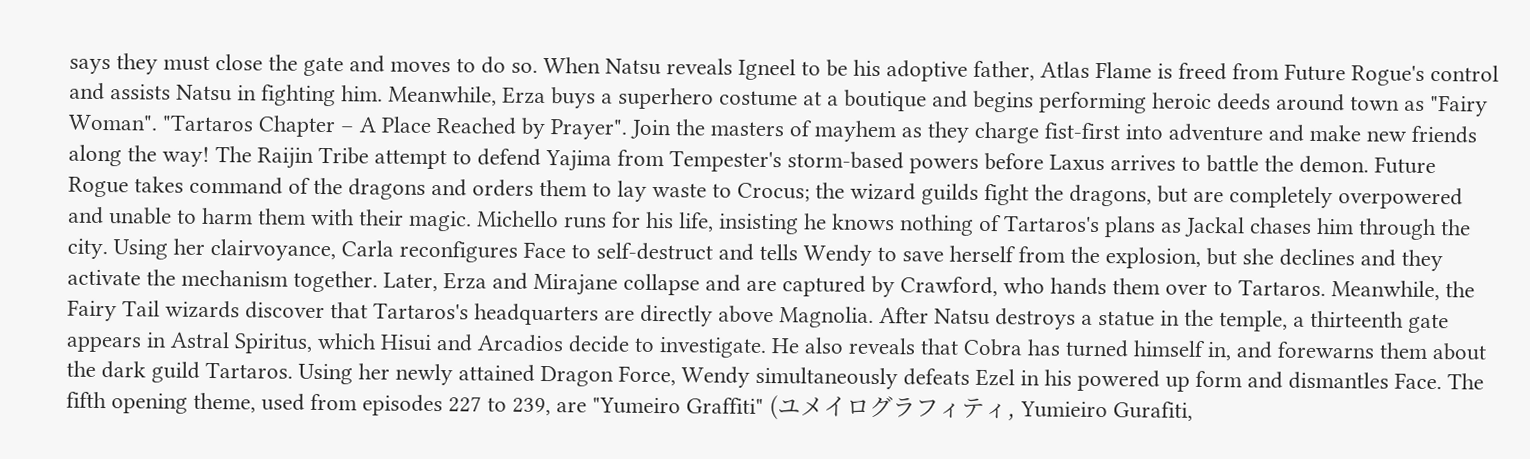says they must close the gate and moves to do so. When Natsu reveals Igneel to be his adoptive father, Atlas Flame is freed from Future Rogue's control and assists Natsu in fighting him. Meanwhile, Erza buys a superhero costume at a boutique and begins performing heroic deeds around town as "Fairy Woman". "Tartaros Chapter – A Place Reached by Prayer". Join the masters of mayhem as they charge fist-first into adventure and make new friends along the way! The Raijin Tribe attempt to defend Yajima from Tempester's storm-based powers before Laxus arrives to battle the demon. Future Rogue takes command of the dragons and orders them to lay waste to Crocus; the wizard guilds fight the dragons, but are completely overpowered and unable to harm them with their magic. Michello runs for his life, insisting he knows nothing of Tartaros's plans as Jackal chases him through the city. Using her clairvoyance, Carla reconfigures Face to self-destruct and tells Wendy to save herself from the explosion, but she declines and they activate the mechanism together. Later, Erza and Mirajane collapse and are captured by Crawford, who hands them over to Tartaros. Meanwhile, the Fairy Tail wizards discover that Tartaros's headquarters are directly above Magnolia. After Natsu destroys a statue in the temple, a thirteenth gate appears in Astral Spiritus, which Hisui and Arcadios decide to investigate. He also reveals that Cobra has turned himself in, and forewarns them about the dark guild Tartaros. Using her newly attained Dragon Force, Wendy simultaneously defeats Ezel in his powered up form and dismantles Face. The fifth opening theme, used from episodes 227 to 239, are "Yumeiro Graffiti" (ユメイログラフィティ, Yumieiro Gurafiti,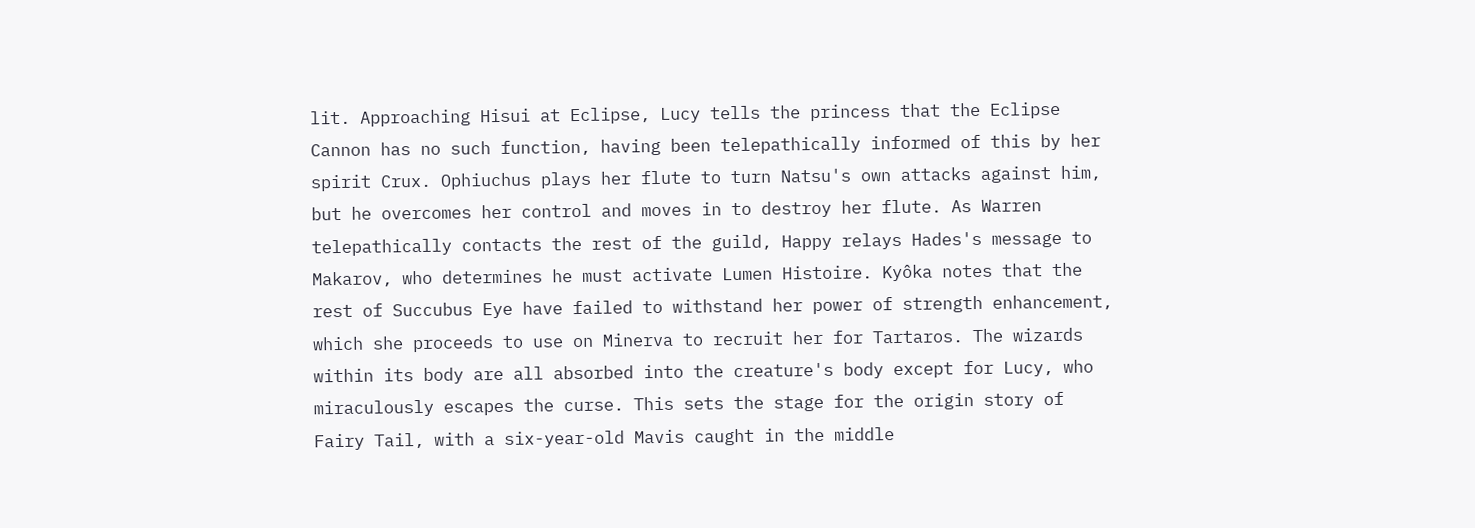lit. Approaching Hisui at Eclipse, Lucy tells the princess that the Eclipse Cannon has no such function, having been telepathically informed of this by her spirit Crux. Ophiuchus plays her flute to turn Natsu's own attacks against him, but he overcomes her control and moves in to destroy her flute. As Warren telepathically contacts the rest of the guild, Happy relays Hades's message to Makarov, who determines he must activate Lumen Histoire. Kyôka notes that the rest of Succubus Eye have failed to withstand her power of strength enhancement, which she proceeds to use on Minerva to recruit her for Tartaros. The wizards within its body are all absorbed into the creature's body except for Lucy, who miraculously escapes the curse. This sets the stage for the origin story of Fairy Tail, with a six-year-old Mavis caught in the middle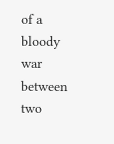of a bloody war between two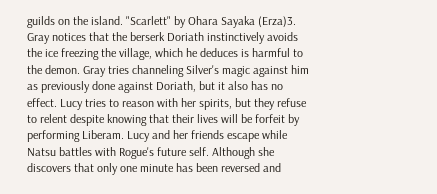guilds on the island. "Scarlett" by Ohara Sayaka (Erza)3. Gray notices that the berserk Doriath instinctively avoids the ice freezing the village, which he deduces is harmful to the demon. Gray tries channeling Silver's magic against him as previously done against Doriath, but it also has no effect. Lucy tries to reason with her spirits, but they refuse to relent despite knowing that their lives will be forfeit by performing Liberam. Lucy and her friends escape while Natsu battles with Rogue's future self. Although she discovers that only one minute has been reversed and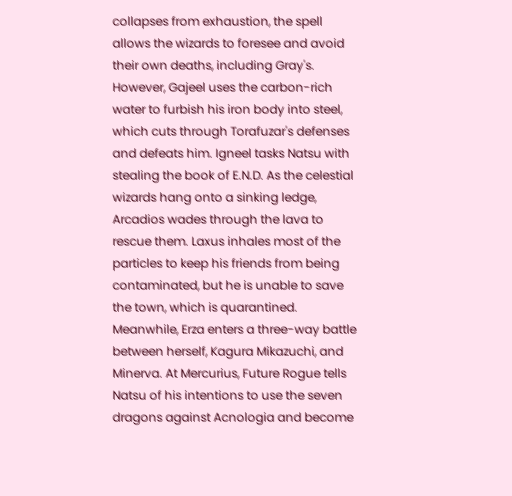collapses from exhaustion, the spell allows the wizards to foresee and avoid their own deaths, including Gray's. However, Gajeel uses the carbon-rich water to furbish his iron body into steel, which cuts through Torafuzar's defenses and defeats him. Igneel tasks Natsu with stealing the book of E.N.D. As the celestial wizards hang onto a sinking ledge, Arcadios wades through the lava to rescue them. Laxus inhales most of the particles to keep his friends from being contaminated, but he is unable to save the town, which is quarantined. Meanwhile, Erza enters a three-way battle between herself, Kagura Mikazuchi, and Minerva. At Mercurius, Future Rogue tells Natsu of his intentions to use the seven dragons against Acnologia and become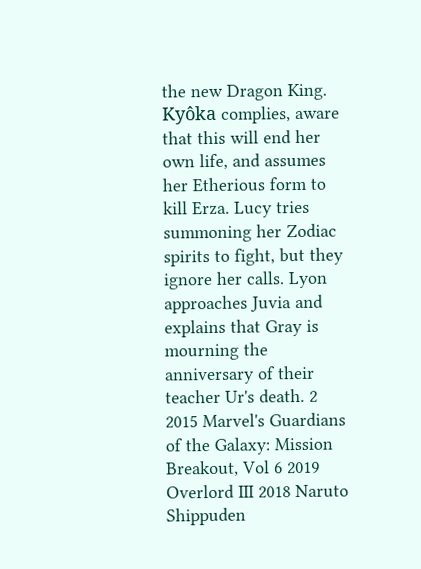the new Dragon King. Kyôka complies, aware that this will end her own life, and assumes her Etherious form to kill Erza. Lucy tries summoning her Zodiac spirits to fight, but they ignore her calls. Lyon approaches Juvia and explains that Gray is mourning the anniversary of their teacher Ur's death. 2 2015 Marvel's Guardians of the Galaxy: Mission Breakout, Vol 6 2019 Overlord III 2018 Naruto Shippuden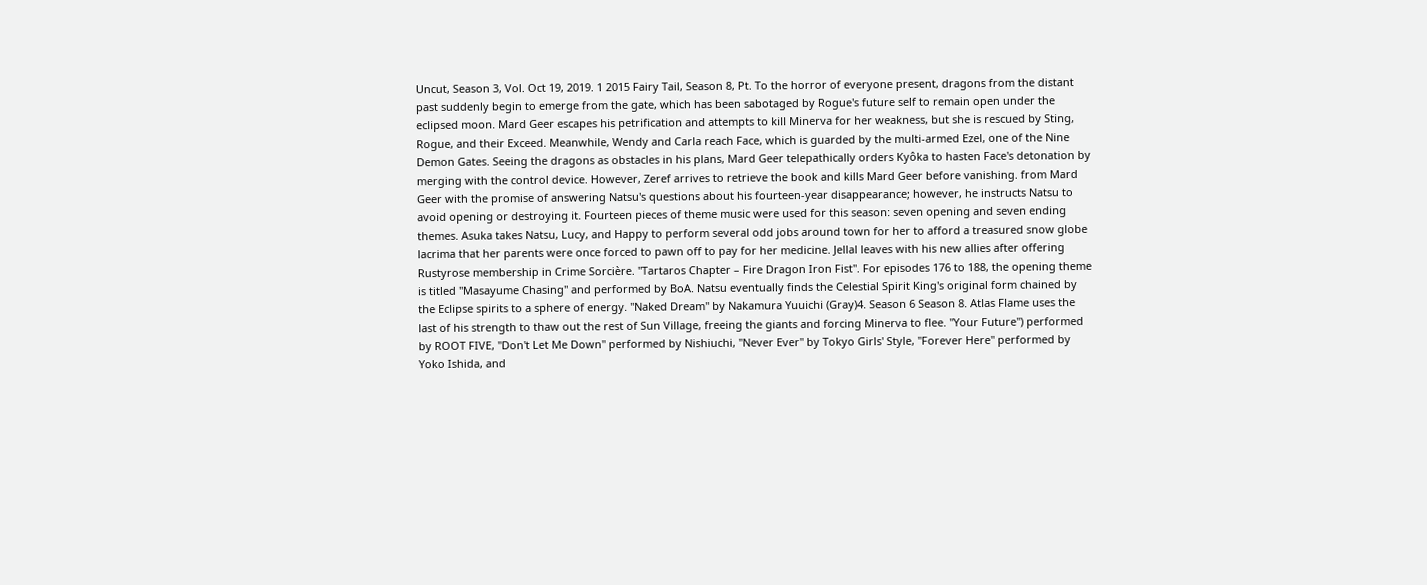Uncut, Season 3, Vol. Oct 19, 2019. 1 2015 Fairy Tail, Season 8, Pt. To the horror of everyone present, dragons from the distant past suddenly begin to emerge from the gate, which has been sabotaged by Rogue's future self to remain open under the eclipsed moon. Mard Geer escapes his petrification and attempts to kill Minerva for her weakness, but she is rescued by Sting, Rogue, and their Exceed. Meanwhile, Wendy and Carla reach Face, which is guarded by the multi-armed Ezel, one of the Nine Demon Gates. Seeing the dragons as obstacles in his plans, Mard Geer telepathically orders Kyôka to hasten Face's detonation by merging with the control device. However, Zeref arrives to retrieve the book and kills Mard Geer before vanishing. from Mard Geer with the promise of answering Natsu's questions about his fourteen-year disappearance; however, he instructs Natsu to avoid opening or destroying it. Fourteen pieces of theme music were used for this season: seven opening and seven ending themes. Asuka takes Natsu, Lucy, and Happy to perform several odd jobs around town for her to afford a treasured snow globe lacrima that her parents were once forced to pawn off to pay for her medicine. Jellal leaves with his new allies after offering Rustyrose membership in Crime Sorcière. "Tartaros Chapter – Fire Dragon Iron Fist". For episodes 176 to 188, the opening theme is titled "Masayume Chasing" and performed by BoA. Natsu eventually finds the Celestial Spirit King's original form chained by the Eclipse spirits to a sphere of energy. "Naked Dream" by Nakamura Yuuichi (Gray)4. Season 6 Season 8. Atlas Flame uses the last of his strength to thaw out the rest of Sun Village, freeing the giants and forcing Minerva to flee. "Your Future") performed by ROOT FIVE, "Don't Let Me Down" performed by Nishiuchi, "Never Ever" by Tokyo Girls' Style, "Forever Here" performed by Yoko Ishida, and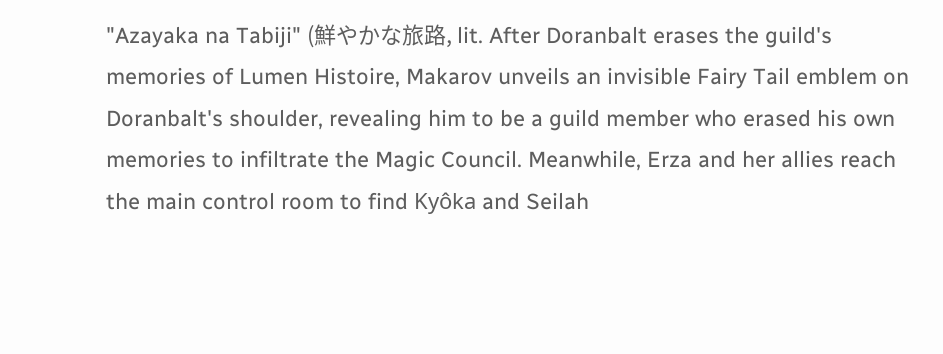"Azayaka na Tabiji" (鮮やかな旅路, lit. After Doranbalt erases the guild's memories of Lumen Histoire, Makarov unveils an invisible Fairy Tail emblem on Doranbalt's shoulder, revealing him to be a guild member who erased his own memories to infiltrate the Magic Council. Meanwhile, Erza and her allies reach the main control room to find Kyôka and Seilah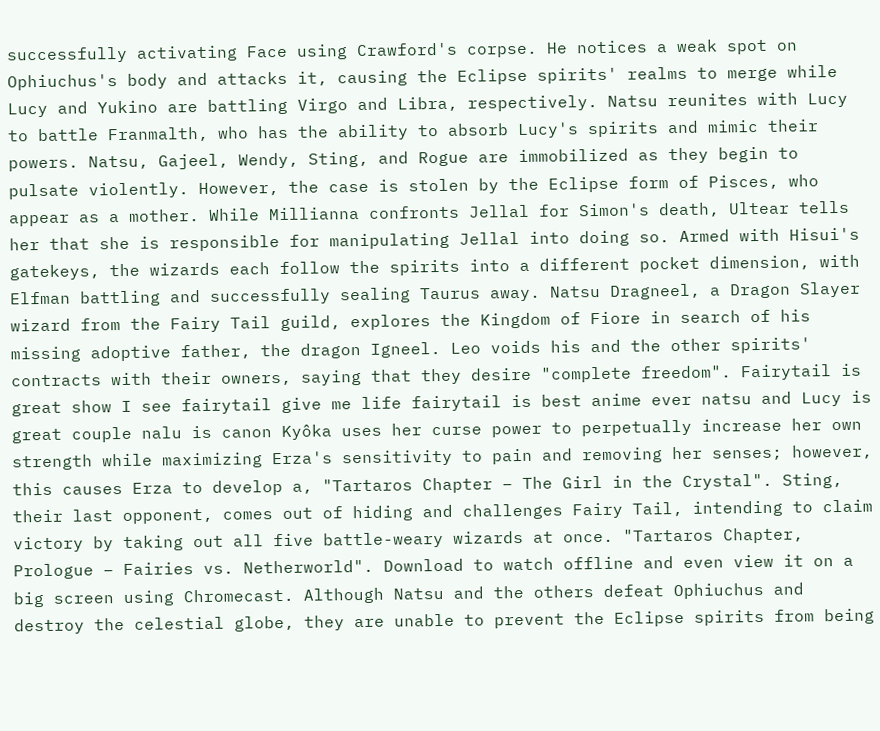successfully activating Face using Crawford's corpse. He notices a weak spot on Ophiuchus's body and attacks it, causing the Eclipse spirits' realms to merge while Lucy and Yukino are battling Virgo and Libra, respectively. Natsu reunites with Lucy to battle Franmalth, who has the ability to absorb Lucy's spirits and mimic their powers. Natsu, Gajeel, Wendy, Sting, and Rogue are immobilized as they begin to pulsate violently. However, the case is stolen by the Eclipse form of Pisces, who appear as a mother. While Millianna confronts Jellal for Simon's death, Ultear tells her that she is responsible for manipulating Jellal into doing so. Armed with Hisui's gatekeys, the wizards each follow the spirits into a different pocket dimension, with Elfman battling and successfully sealing Taurus away. Natsu Dragneel, a Dragon Slayer wizard from the Fairy Tail guild, explores the Kingdom of Fiore in search of his missing adoptive father, the dragon Igneel. Leo voids his and the other spirits' contracts with their owners, saying that they desire "complete freedom". Fairytail is great show I see fairytail give me life fairytail is best anime ever natsu and Lucy is great couple nalu is canon Kyôka uses her curse power to perpetually increase her own strength while maximizing Erza's sensitivity to pain and removing her senses; however, this causes Erza to develop a, "Tartaros Chapter – The Girl in the Crystal". Sting, their last opponent, comes out of hiding and challenges Fairy Tail, intending to claim victory by taking out all five battle-weary wizards at once. "Tartaros Chapter, Prologue – Fairies vs. Netherworld". Download to watch offline and even view it on a big screen using Chromecast. Although Natsu and the others defeat Ophiuchus and destroy the celestial globe, they are unable to prevent the Eclipse spirits from being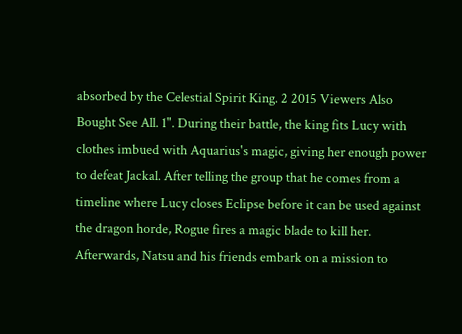absorbed by the Celestial Spirit King. 2 2015 Viewers Also Bought See All. 1". During their battle, the king fits Lucy with clothes imbued with Aquarius's magic, giving her enough power to defeat Jackal. After telling the group that he comes from a timeline where Lucy closes Eclipse before it can be used against the dragon horde, Rogue fires a magic blade to kill her. Afterwards, Natsu and his friends embark on a mission to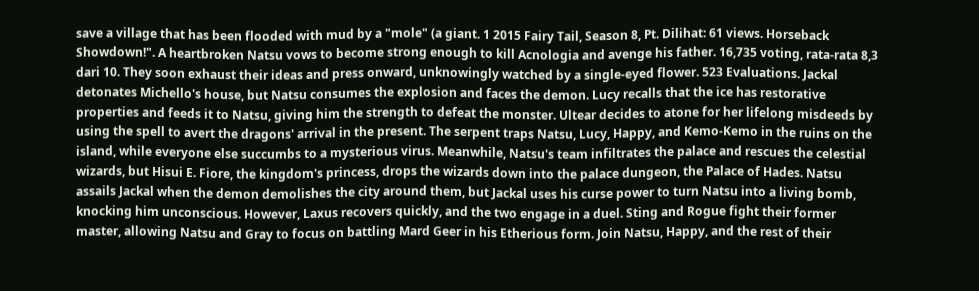save a village that has been flooded with mud by a "mole" (a giant. 1 2015 Fairy Tail, Season 8, Pt. Dilihat: 61 views. Horseback Showdown!". A heartbroken Natsu vows to become strong enough to kill Acnologia and avenge his father. 16,735 voting, rata-rata 8,3 dari 10. They soon exhaust their ideas and press onward, unknowingly watched by a single-eyed flower. 523 Evaluations. Jackal detonates Michello's house, but Natsu consumes the explosion and faces the demon. Lucy recalls that the ice has restorative properties and feeds it to Natsu, giving him the strength to defeat the monster. Ultear decides to atone for her lifelong misdeeds by using the spell to avert the dragons' arrival in the present. The serpent traps Natsu, Lucy, Happy, and Kemo-Kemo in the ruins on the island, while everyone else succumbs to a mysterious virus. Meanwhile, Natsu's team infiltrates the palace and rescues the celestial wizards, but Hisui E. Fiore, the kingdom's princess, drops the wizards down into the palace dungeon, the Palace of Hades. Natsu assails Jackal when the demon demolishes the city around them, but Jackal uses his curse power to turn Natsu into a living bomb, knocking him unconscious. However, Laxus recovers quickly, and the two engage in a duel. Sting and Rogue fight their former master, allowing Natsu and Gray to focus on battling Mard Geer in his Etherious form. Join Natsu, Happy, and the rest of their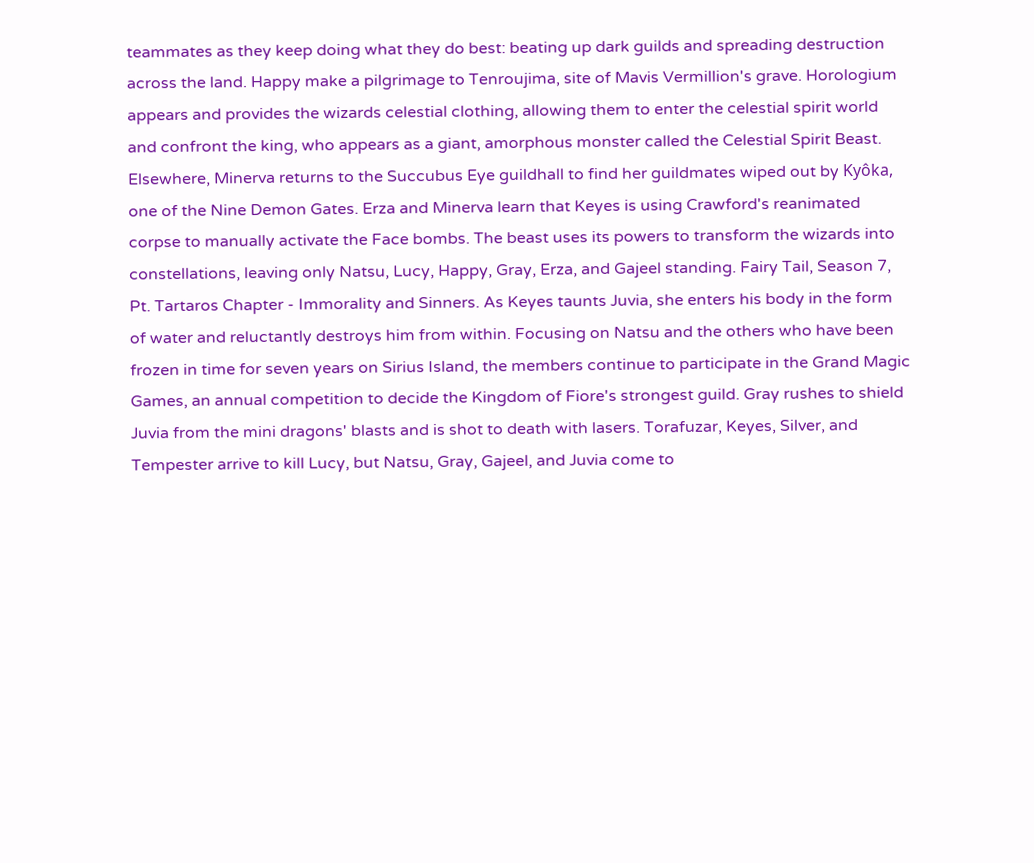teammates as they keep doing what they do best: beating up dark guilds and spreading destruction across the land. Happy make a pilgrimage to Tenroujima, site of Mavis Vermillion's grave. Horologium appears and provides the wizards celestial clothing, allowing them to enter the celestial spirit world and confront the king, who appears as a giant, amorphous monster called the Celestial Spirit Beast. Elsewhere, Minerva returns to the Succubus Eye guildhall to find her guildmates wiped out by Kyôka, one of the Nine Demon Gates. Erza and Minerva learn that Keyes is using Crawford's reanimated corpse to manually activate the Face bombs. The beast uses its powers to transform the wizards into constellations, leaving only Natsu, Lucy, Happy, Gray, Erza, and Gajeel standing. Fairy Tail, Season 7, Pt. Tartaros Chapter - Immorality and Sinners. As Keyes taunts Juvia, she enters his body in the form of water and reluctantly destroys him from within. Focusing on Natsu and the others who have been frozen in time for seven years on Sirius Island, the members continue to participate in the Grand Magic Games, an annual competition to decide the Kingdom of Fiore's strongest guild. Gray rushes to shield Juvia from the mini dragons' blasts and is shot to death with lasers. Torafuzar, Keyes, Silver, and Tempester arrive to kill Lucy, but Natsu, Gray, Gajeel, and Juvia come to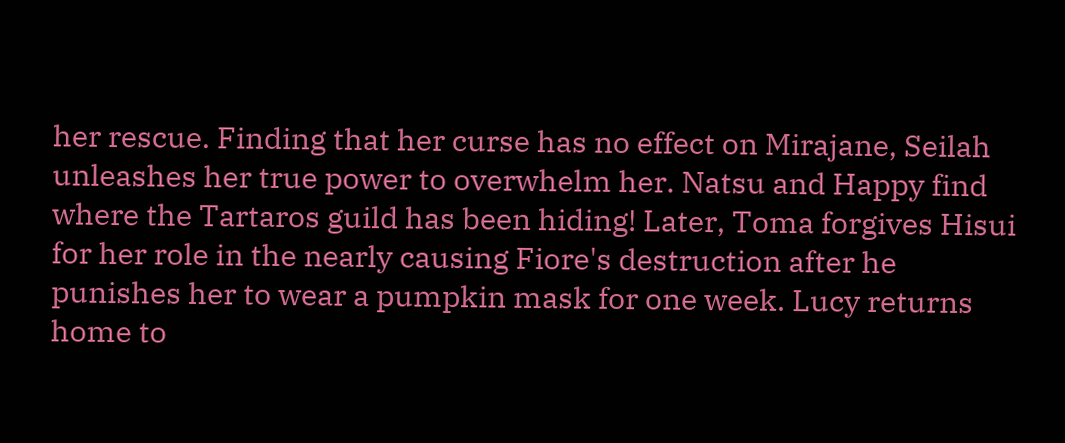her rescue. Finding that her curse has no effect on Mirajane, Seilah unleashes her true power to overwhelm her. Natsu and Happy find where the Tartaros guild has been hiding! Later, Toma forgives Hisui for her role in the nearly causing Fiore's destruction after he punishes her to wear a pumpkin mask for one week. Lucy returns home to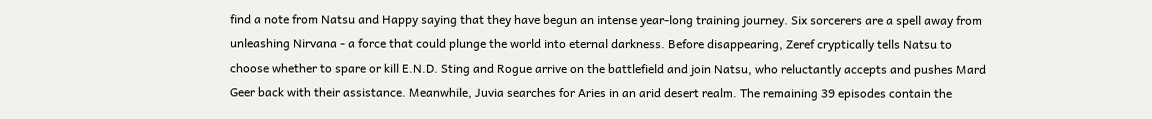find a note from Natsu and Happy saying that they have begun an intense year-long training journey. Six sorcerers are a spell away from unleashing Nirvana - a force that could plunge the world into eternal darkness. Before disappearing, Zeref cryptically tells Natsu to choose whether to spare or kill E.N.D. Sting and Rogue arrive on the battlefield and join Natsu, who reluctantly accepts and pushes Mard Geer back with their assistance. Meanwhile, Juvia searches for Aries in an arid desert realm. The remaining 39 episodes contain the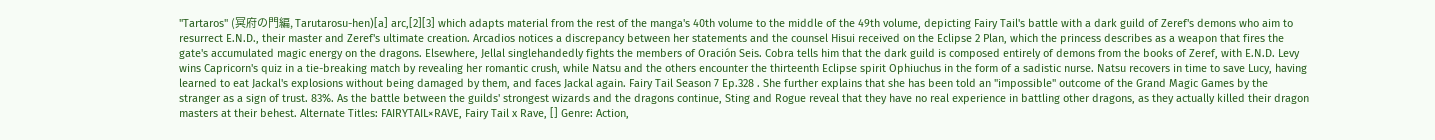"Tartaros" (冥府の門編, Tarutarosu-hen)[a] arc,[2][3] which adapts material from the rest of the manga's 40th volume to the middle of the 49th volume, depicting Fairy Tail's battle with a dark guild of Zeref's demons who aim to resurrect E.N.D., their master and Zeref's ultimate creation. Arcadios notices a discrepancy between her statements and the counsel Hisui received on the Eclipse 2 Plan, which the princess describes as a weapon that fires the gate's accumulated magic energy on the dragons. Elsewhere, Jellal singlehandedly fights the members of Oración Seis. Cobra tells him that the dark guild is composed entirely of demons from the books of Zeref, with E.N.D. Levy wins Capricorn's quiz in a tie-breaking match by revealing her romantic crush, while Natsu and the others encounter the thirteenth Eclipse spirit Ophiuchus in the form of a sadistic nurse. Natsu recovers in time to save Lucy, having learned to eat Jackal's explosions without being damaged by them, and faces Jackal again. Fairy Tail Season 7 Ep.328 . She further explains that she has been told an "impossible" outcome of the Grand Magic Games by the stranger as a sign of trust. 83%. As the battle between the guilds' strongest wizards and the dragons continue, Sting and Rogue reveal that they have no real experience in battling other dragons, as they actually killed their dragon masters at their behest. Alternate Titles: FAIRYTAIL×RAVE, Fairy Tail x Rave, [] Genre: Action,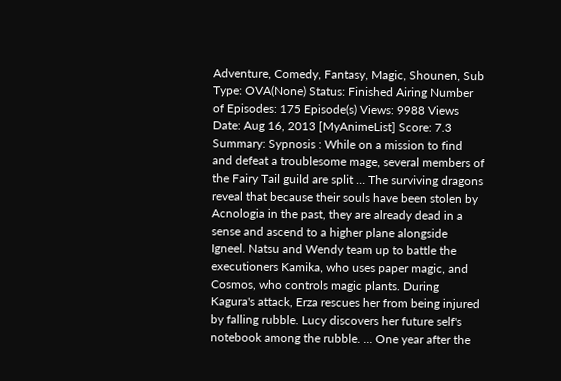Adventure, Comedy, Fantasy, Magic, Shounen, Sub Type: OVA(None) Status: Finished Airing Number of Episodes: 175 Episode(s) Views: 9988 Views Date: Aug 16, 2013 [MyAnimeList] Score: 7.3 Summary: Sypnosis : While on a mission to find and defeat a troublesome mage, several members of the Fairy Tail guild are split … The surviving dragons reveal that because their souls have been stolen by Acnologia in the past, they are already dead in a sense and ascend to a higher plane alongside Igneel. Natsu and Wendy team up to battle the executioners Kamika, who uses paper magic, and Cosmos, who controls magic plants. During Kagura's attack, Erza rescues her from being injured by falling rubble. Lucy discovers her future self's notebook among the rubble. ... One year after the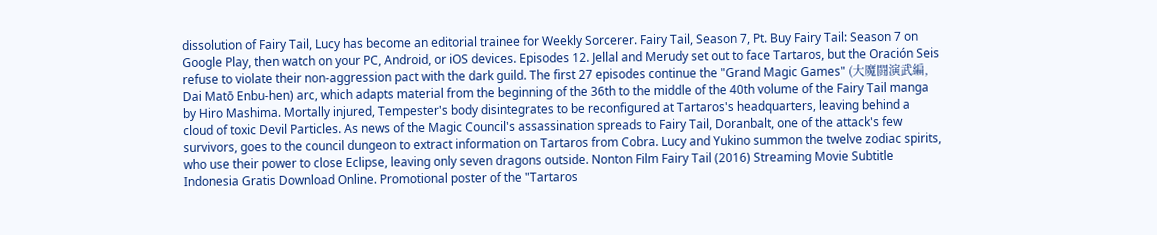dissolution of Fairy Tail, Lucy has become an editorial trainee for Weekly Sorcerer. Fairy Tail, Season 7, Pt. Buy Fairy Tail: Season 7 on Google Play, then watch on your PC, Android, or iOS devices. Episodes 12. Jellal and Merudy set out to face Tartaros, but the Oración Seis refuse to violate their non-aggression pact with the dark guild. The first 27 episodes continue the "Grand Magic Games" (大魔闘演武編, Dai Matō Enbu-hen) arc, which adapts material from the beginning of the 36th to the middle of the 40th volume of the Fairy Tail manga by Hiro Mashima. Mortally injured, Tempester's body disintegrates to be reconfigured at Tartaros's headquarters, leaving behind a cloud of toxic Devil Particles. As news of the Magic Council's assassination spreads to Fairy Tail, Doranbalt, one of the attack's few survivors, goes to the council dungeon to extract information on Tartaros from Cobra. Lucy and Yukino summon the twelve zodiac spirits, who use their power to close Eclipse, leaving only seven dragons outside. Nonton Film Fairy Tail (2016) Streaming Movie Subtitle Indonesia Gratis Download Online. Promotional poster of the "Tartaros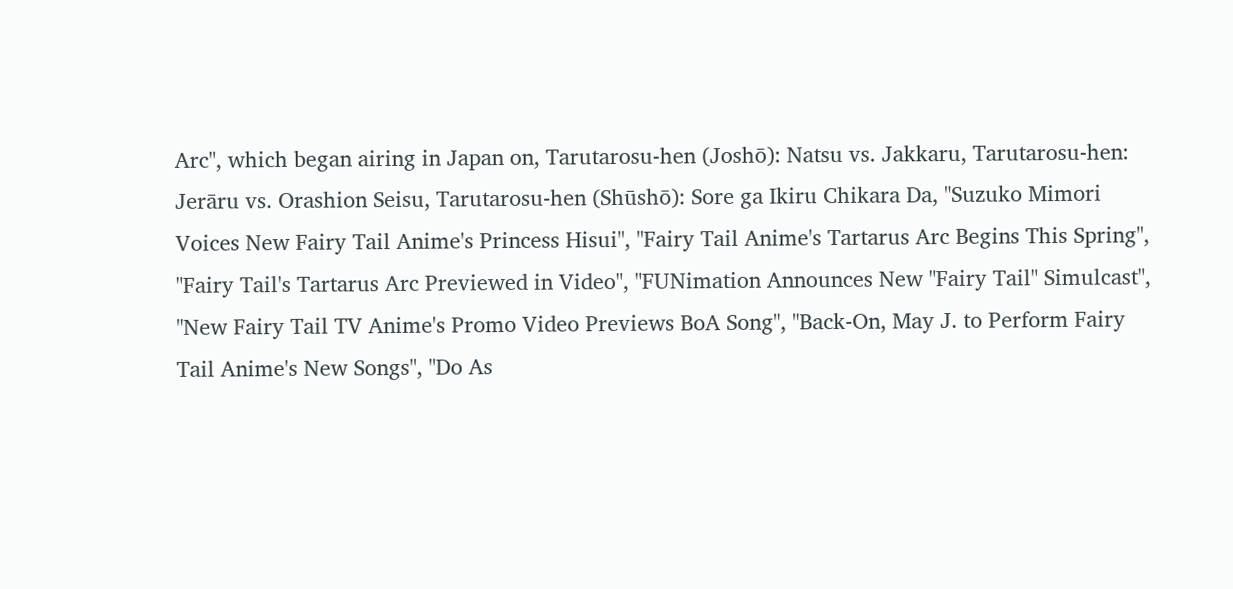Arc", which began airing in Japan on, Tarutarosu-hen (Joshō): Natsu vs. Jakkaru, Tarutarosu-hen: Jerāru vs. Orashion Seisu, Tarutarosu-hen (Shūshō): Sore ga Ikiru Chikara Da, "Suzuko Mimori Voices New Fairy Tail Anime's Princess Hisui", "Fairy Tail Anime's Tartarus Arc Begins This Spring", "Fairy Tail's Tartarus Arc Previewed in Video", "FUNimation Announces New "Fairy Tail" Simulcast", "New Fairy Tail TV Anime's Promo Video Previews BoA Song", "Back-On, May J. to Perform Fairy Tail Anime's New Songs", "Do As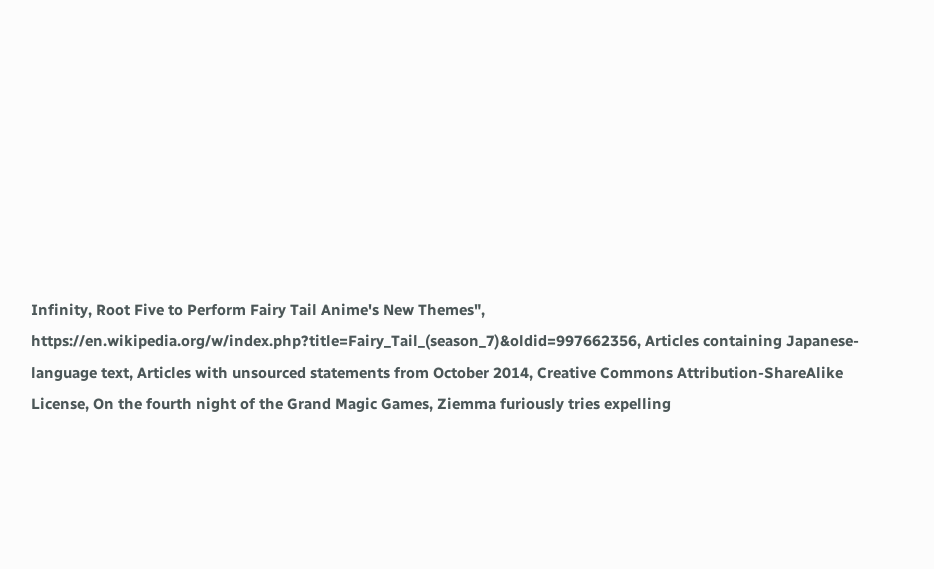Infinity, Root Five to Perform Fairy Tail Anime's New Themes", https://en.wikipedia.org/w/index.php?title=Fairy_Tail_(season_7)&oldid=997662356, Articles containing Japanese-language text, Articles with unsourced statements from October 2014, Creative Commons Attribution-ShareAlike License, On the fourth night of the Grand Magic Games, Ziemma furiously tries expelling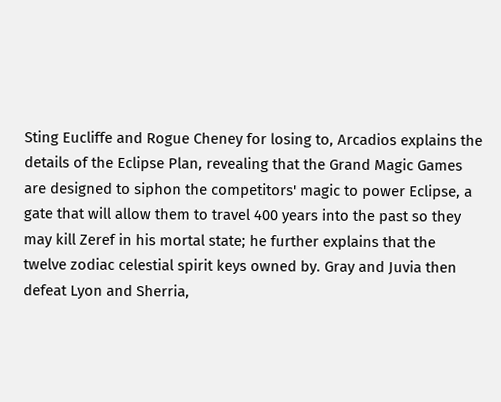Sting Eucliffe and Rogue Cheney for losing to, Arcadios explains the details of the Eclipse Plan, revealing that the Grand Magic Games are designed to siphon the competitors' magic to power Eclipse, a gate that will allow them to travel 400 years into the past so they may kill Zeref in his mortal state; he further explains that the twelve zodiac celestial spirit keys owned by. Gray and Juvia then defeat Lyon and Sherria,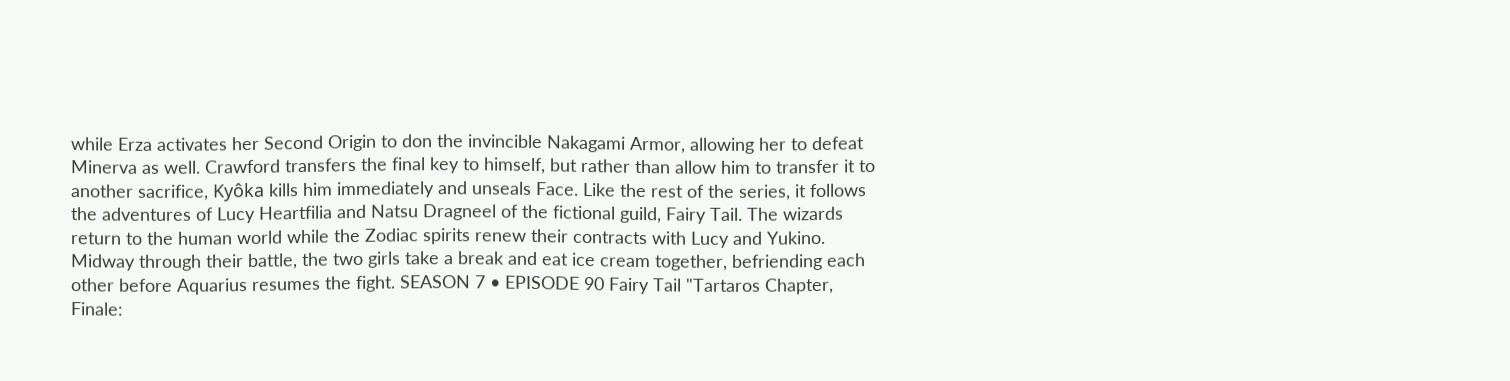while Erza activates her Second Origin to don the invincible Nakagami Armor, allowing her to defeat Minerva as well. Crawford transfers the final key to himself, but rather than allow him to transfer it to another sacrifice, Kyôka kills him immediately and unseals Face. Like the rest of the series, it follows the adventures of Lucy Heartfilia and Natsu Dragneel of the fictional guild, Fairy Tail. The wizards return to the human world while the Zodiac spirits renew their contracts with Lucy and Yukino. Midway through their battle, the two girls take a break and eat ice cream together, befriending each other before Aquarius resumes the fight. SEASON 7 • EPISODE 90 Fairy Tail "Tartaros Chapter, Finale: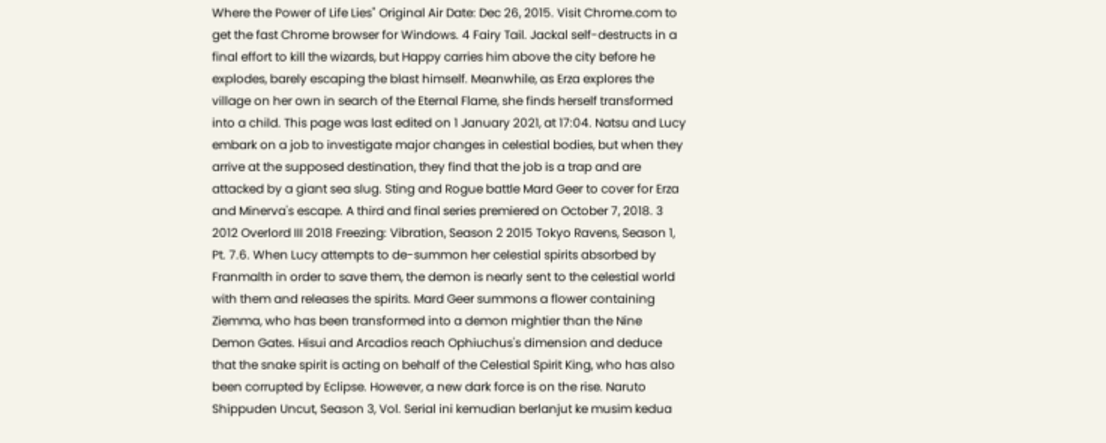Where the Power of Life Lies" Original Air Date: Dec 26, 2015. Visit Chrome.com to get the fast Chrome browser for Windows. 4 Fairy Tail. Jackal self-destructs in a final effort to kill the wizards, but Happy carries him above the city before he explodes, barely escaping the blast himself. Meanwhile, as Erza explores the village on her own in search of the Eternal Flame, she finds herself transformed into a child. This page was last edited on 1 January 2021, at 17:04. Natsu and Lucy embark on a job to investigate major changes in celestial bodies, but when they arrive at the supposed destination, they find that the job is a trap and are attacked by a giant sea slug. Sting and Rogue battle Mard Geer to cover for Erza and Minerva's escape. A third and final series premiered on October 7, 2018. 3 2012 Overlord III 2018 Freezing: Vibration, Season 2 2015 Tokyo Ravens, Season 1, Pt. 7.6. When Lucy attempts to de-summon her celestial spirits absorbed by Franmalth in order to save them, the demon is nearly sent to the celestial world with them and releases the spirits. Mard Geer summons a flower containing Ziemma, who has been transformed into a demon mightier than the Nine Demon Gates. Hisui and Arcadios reach Ophiuchus's dimension and deduce that the snake spirit is acting on behalf of the Celestial Spirit King, who has also been corrupted by Eclipse. However, a new dark force is on the rise. Naruto Shippuden Uncut, Season 3, Vol. Serial ini kemudian berlanjut ke musim kedua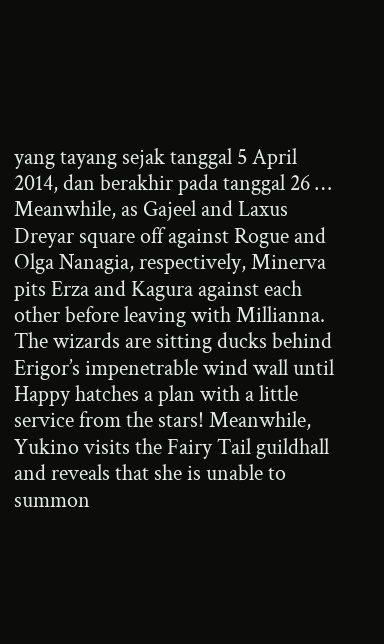yang tayang sejak tanggal 5 April 2014, dan berakhir pada tanggal 26 … Meanwhile, as Gajeel and Laxus Dreyar square off against Rogue and Olga Nanagia, respectively, Minerva pits Erza and Kagura against each other before leaving with Millianna. The wizards are sitting ducks behind Erigor’s impenetrable wind wall until Happy hatches a plan with a little service from the stars! Meanwhile, Yukino visits the Fairy Tail guildhall and reveals that she is unable to summon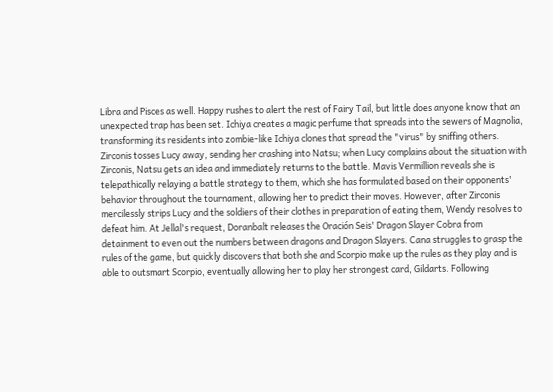Libra and Pisces as well. Happy rushes to alert the rest of Fairy Tail, but little does anyone know that an unexpected trap has been set. Ichiya creates a magic perfume that spreads into the sewers of Magnolia, transforming its residents into zombie-like Ichiya clones that spread the "virus" by sniffing others. Zirconis tosses Lucy away, sending her crashing into Natsu; when Lucy complains about the situation with Zirconis, Natsu gets an idea and immediately returns to the battle. Mavis Vermillion reveals she is telepathically relaying a battle strategy to them, which she has formulated based on their opponents' behavior throughout the tournament, allowing her to predict their moves. However, after Zirconis mercilessly strips Lucy and the soldiers of their clothes in preparation of eating them, Wendy resolves to defeat him. At Jellal's request, Doranbalt releases the Oración Seis' Dragon Slayer Cobra from detainment to even out the numbers between dragons and Dragon Slayers. Cana struggles to grasp the rules of the game, but quickly discovers that both she and Scorpio make up the rules as they play and is able to outsmart Scorpio, eventually allowing her to play her strongest card, Gildarts. Following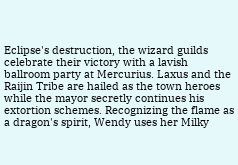Eclipse's destruction, the wizard guilds celebrate their victory with a lavish ballroom party at Mercurius. Laxus and the Raijin Tribe are hailed as the town heroes while the mayor secretly continues his extortion schemes. Recognizing the flame as a dragon's spirit, Wendy uses her Milky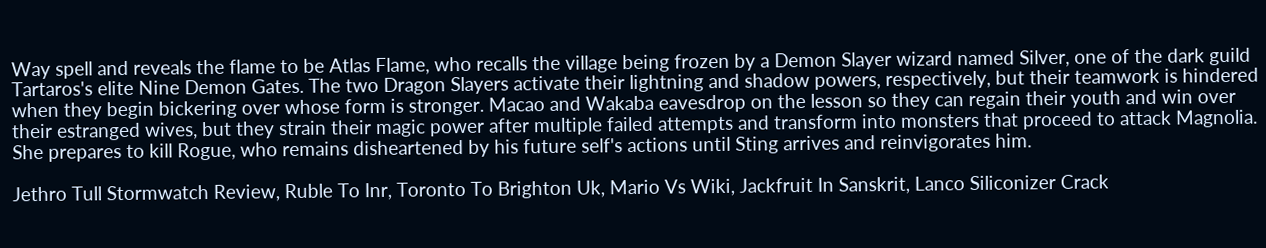Way spell and reveals the flame to be Atlas Flame, who recalls the village being frozen by a Demon Slayer wizard named Silver, one of the dark guild Tartaros's elite Nine Demon Gates. The two Dragon Slayers activate their lightning and shadow powers, respectively, but their teamwork is hindered when they begin bickering over whose form is stronger. Macao and Wakaba eavesdrop on the lesson so they can regain their youth and win over their estranged wives, but they strain their magic power after multiple failed attempts and transform into monsters that proceed to attack Magnolia. She prepares to kill Rogue, who remains disheartened by his future self's actions until Sting arrives and reinvigorates him.

Jethro Tull Stormwatch Review, Ruble To Inr, Toronto To Brighton Uk, Mario Vs Wiki, Jackfruit In Sanskrit, Lanco Siliconizer Crack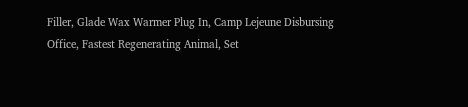Filler, Glade Wax Warmer Plug In, Camp Lejeune Disbursing Office, Fastest Regenerating Animal, Set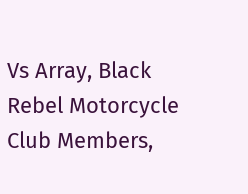Vs Array, Black Rebel Motorcycle Club Members,